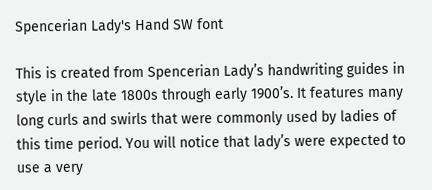Spencerian Lady's Hand SW font

This is created from Spencerian Lady’s handwriting guides in style in the late 1800s through early 1900’s. It features many long curls and swirls that were commonly used by ladies of this time period. You will notice that lady’s were expected to use a very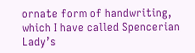ornate form of handwriting, which I have called Spencerian Lady’s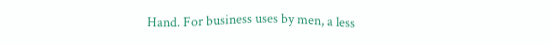Hand. For business uses by men, a less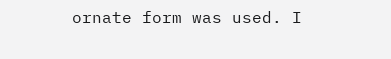ornate form was used. I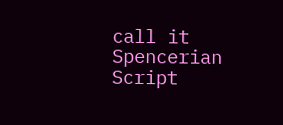call it Spencerian Script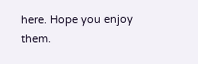here. Hope you enjoy them.